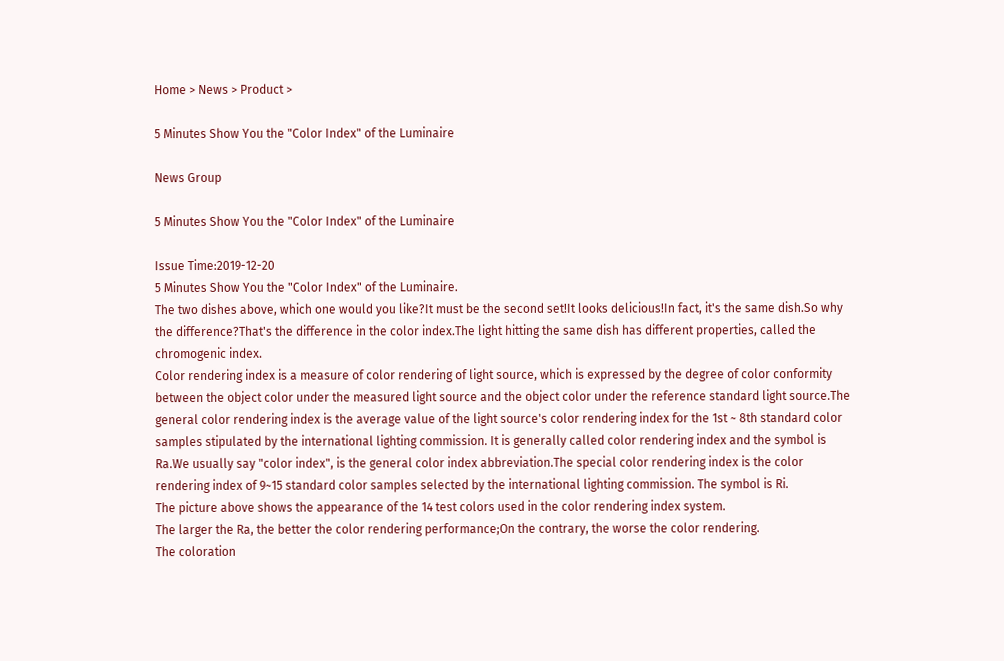Home > News > Product >

5 Minutes Show You the "Color Index" of the Luminaire

News Group

5 Minutes Show You the "Color Index" of the Luminaire

Issue Time:2019-12-20
5 Minutes Show You the "Color Index" of the Luminaire.
The two dishes above, which one would you like?It must be the second set!It looks delicious!In fact, it's the same dish.So why the difference?That's the difference in the color index.The light hitting the same dish has different properties, called the chromogenic index.
Color rendering index is a measure of color rendering of light source, which is expressed by the degree of color conformity between the object color under the measured light source and the object color under the reference standard light source.The general color rendering index is the average value of the light source's color rendering index for the 1st ~ 8th standard color samples stipulated by the international lighting commission. It is generally called color rendering index and the symbol is Ra.We usually say "color index", is the general color index abbreviation.The special color rendering index is the color rendering index of 9~15 standard color samples selected by the international lighting commission. The symbol is Ri.
The picture above shows the appearance of the 14 test colors used in the color rendering index system.
The larger the Ra, the better the color rendering performance;On the contrary, the worse the color rendering.
The coloration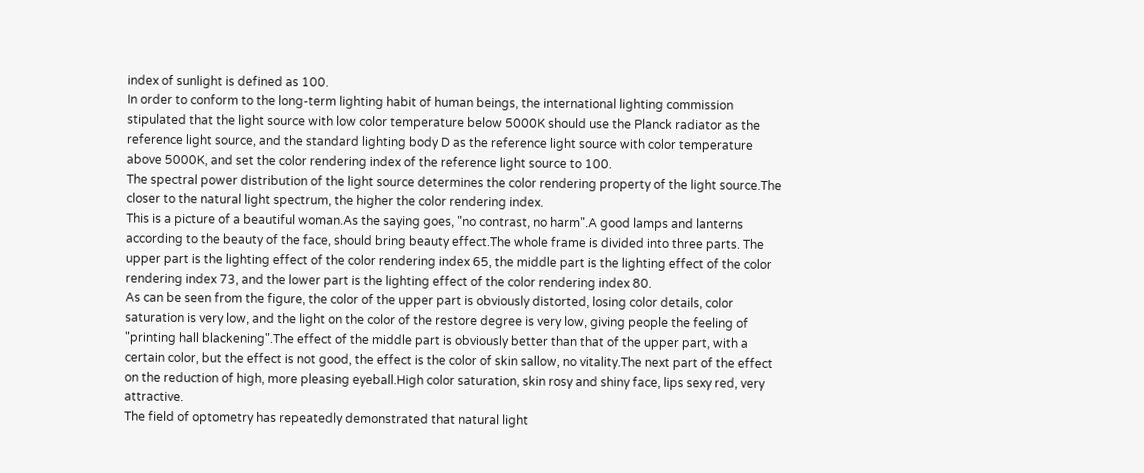index of sunlight is defined as 100.
In order to conform to the long-term lighting habit of human beings, the international lighting commission stipulated that the light source with low color temperature below 5000K should use the Planck radiator as the reference light source, and the standard lighting body D as the reference light source with color temperature above 5000K, and set the color rendering index of the reference light source to 100.
The spectral power distribution of the light source determines the color rendering property of the light source.The closer to the natural light spectrum, the higher the color rendering index.
This is a picture of a beautiful woman.As the saying goes, "no contrast, no harm".A good lamps and lanterns according to the beauty of the face, should bring beauty effect.The whole frame is divided into three parts. The upper part is the lighting effect of the color rendering index 65, the middle part is the lighting effect of the color rendering index 73, and the lower part is the lighting effect of the color rendering index 80.
As can be seen from the figure, the color of the upper part is obviously distorted, losing color details, color saturation is very low, and the light on the color of the restore degree is very low, giving people the feeling of "printing hall blackening".The effect of the middle part is obviously better than that of the upper part, with a certain color, but the effect is not good, the effect is the color of skin sallow, no vitality.The next part of the effect on the reduction of high, more pleasing eyeball.High color saturation, skin rosy and shiny face, lips sexy red, very attractive.
The field of optometry has repeatedly demonstrated that natural light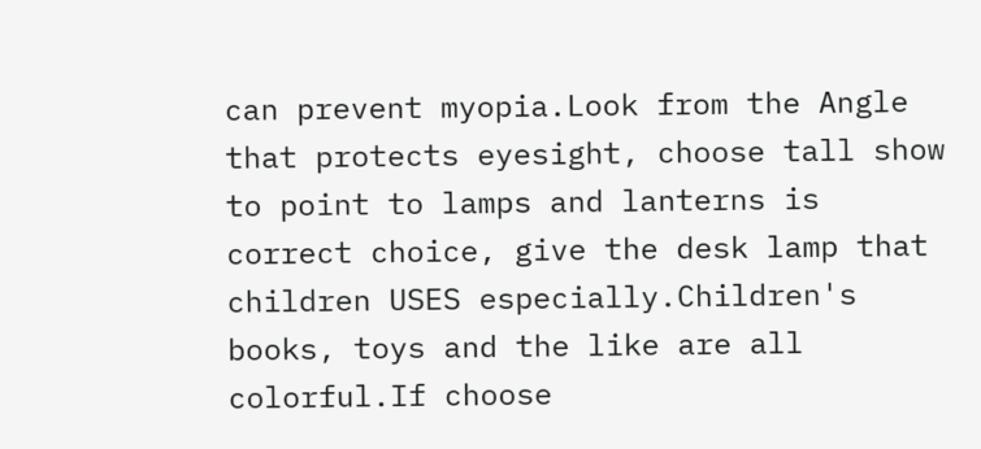can prevent myopia.Look from the Angle that protects eyesight, choose tall show to point to lamps and lanterns is correct choice, give the desk lamp that children USES especially.Children's books, toys and the like are all colorful.If choose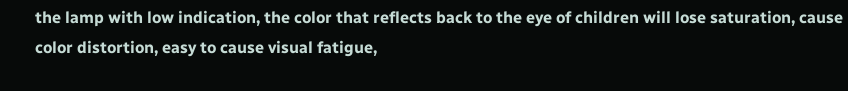the lamp with low indication, the color that reflects back to the eye of children will lose saturation, cause color distortion, easy to cause visual fatigue,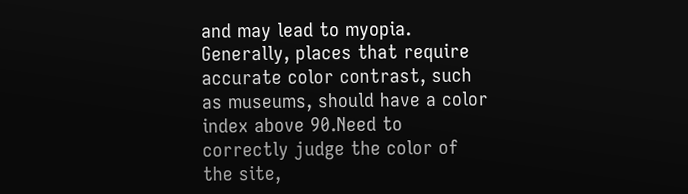and may lead to myopia.
Generally, places that require accurate color contrast, such as museums, should have a color index above 90.Need to correctly judge the color of the site,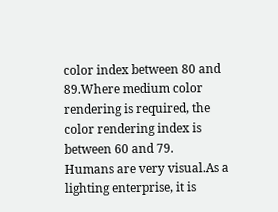color index between 80 and 89.Where medium color rendering is required, the color rendering index is between 60 and 79.
Humans are very visual.As a lighting enterprise, it is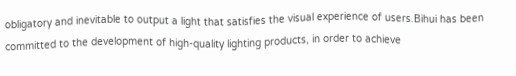obligatory and inevitable to output a light that satisfies the visual experience of users.Bihui has been committed to the development of high-quality lighting products, in order to achieve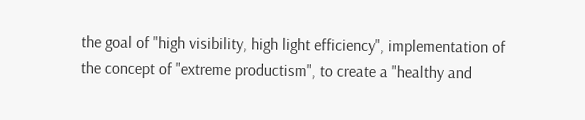the goal of "high visibility, high light efficiency", implementation of the concept of "extreme productism", to create a "healthy and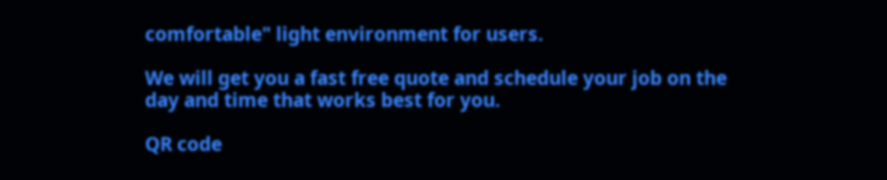comfortable" light environment for users.

We will get you a fast free quote and schedule your job on the day and time that works best for you.

QR code